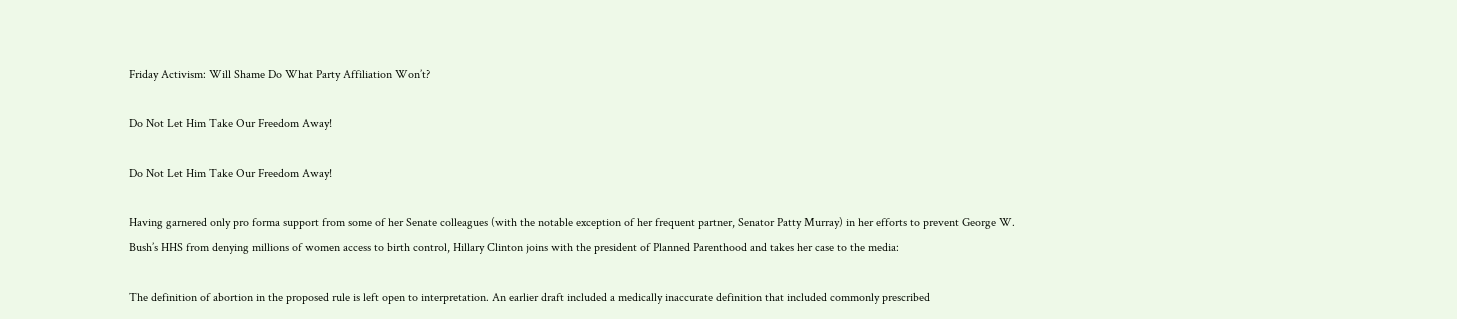Friday Activism: Will Shame Do What Party Affiliation Won’t?

Do Not Let Him Take Our Freedom Away!

Do Not Let Him Take Our Freedom Away!

Having garnered only pro forma support from some of her Senate colleagues (with the notable exception of her frequent partner, Senator Patty Murray) in her efforts to prevent George W. Bush’s HHS from denying millions of women access to birth control, Hillary Clinton joins with the president of Planned Parenthood and takes her case to the media:

The definition of abortion in the proposed rule is left open to interpretation. An earlier draft included a medically inaccurate definition that included commonly prescribed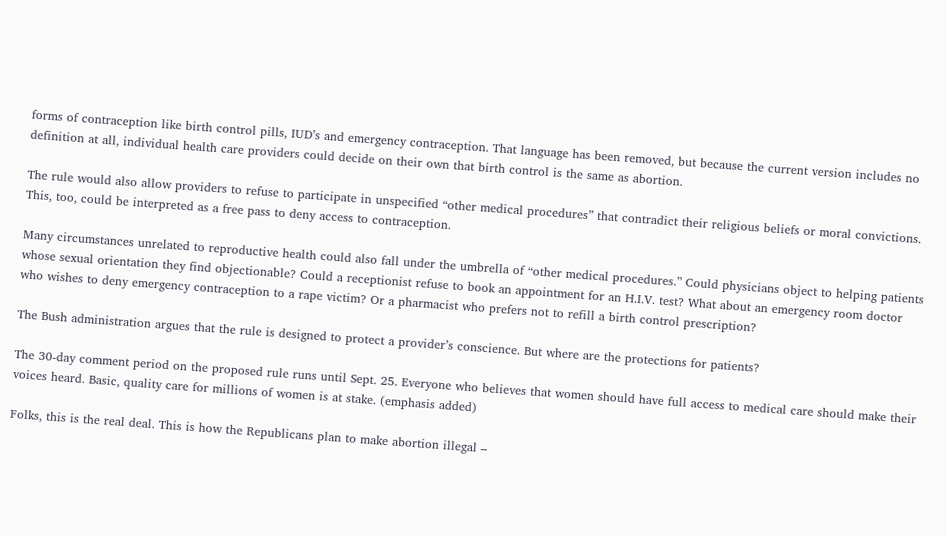forms of contraception like birth control pills, IUD’s and emergency contraception. That language has been removed, but because the current version includes no definition at all, individual health care providers could decide on their own that birth control is the same as abortion.

The rule would also allow providers to refuse to participate in unspecified “other medical procedures” that contradict their religious beliefs or moral convictions. This, too, could be interpreted as a free pass to deny access to contraception.

Many circumstances unrelated to reproductive health could also fall under the umbrella of “other medical procedures.” Could physicians object to helping patients whose sexual orientation they find objectionable? Could a receptionist refuse to book an appointment for an H.I.V. test? What about an emergency room doctor who wishes to deny emergency contraception to a rape victim? Or a pharmacist who prefers not to refill a birth control prescription?

The Bush administration argues that the rule is designed to protect a provider’s conscience. But where are the protections for patients?

The 30-day comment period on the proposed rule runs until Sept. 25. Everyone who believes that women should have full access to medical care should make their voices heard. Basic, quality care for millions of women is at stake. (emphasis added)

Folks, this is the real deal. This is how the Republicans plan to make abortion illegal –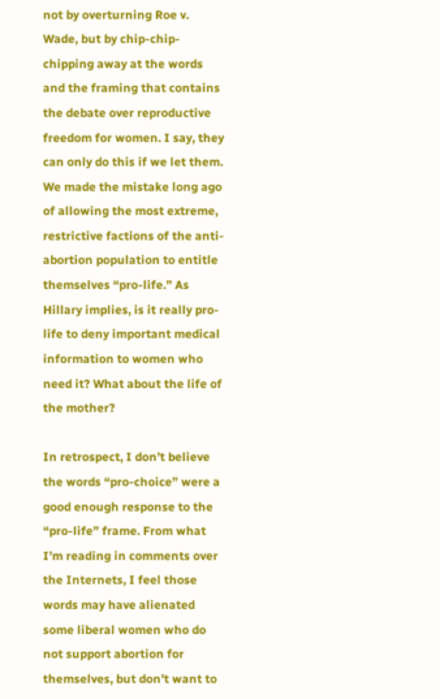not by overturning Roe v. Wade, but by chip-chip-chipping away at the words and the framing that contains the debate over reproductive freedom for women. I say, they can only do this if we let them. We made the mistake long ago of allowing the most extreme, restrictive factions of the anti-abortion population to entitle themselves “pro-life.” As Hillary implies, is it really pro-life to deny important medical information to women who need it? What about the life of the mother?

In retrospect, I don’t believe the words “pro-choice” were a good enough response to the “pro-life” frame. From what I’m reading in comments over the Internets, I feel those words may have alienated some liberal women who do not support abortion for themselves, but don’t want to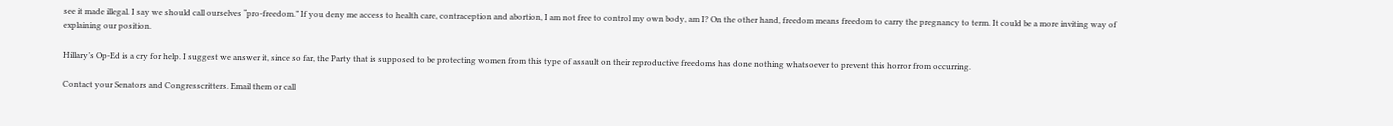see it made illegal. I say we should call ourselves “pro-freedom.” If you deny me access to health care, contraception and abortion, I am not free to control my own body, am I? On the other hand, freedom means freedom to carry the pregnancy to term. It could be a more inviting way of explaining our position.

Hillary’s Op-Ed is a cry for help. I suggest we answer it, since so far, the Party that is supposed to be protecting women from this type of assault on their reproductive freedoms has done nothing whatsoever to prevent this horror from occurring.

Contact your Senators and Congresscritters. Email them or call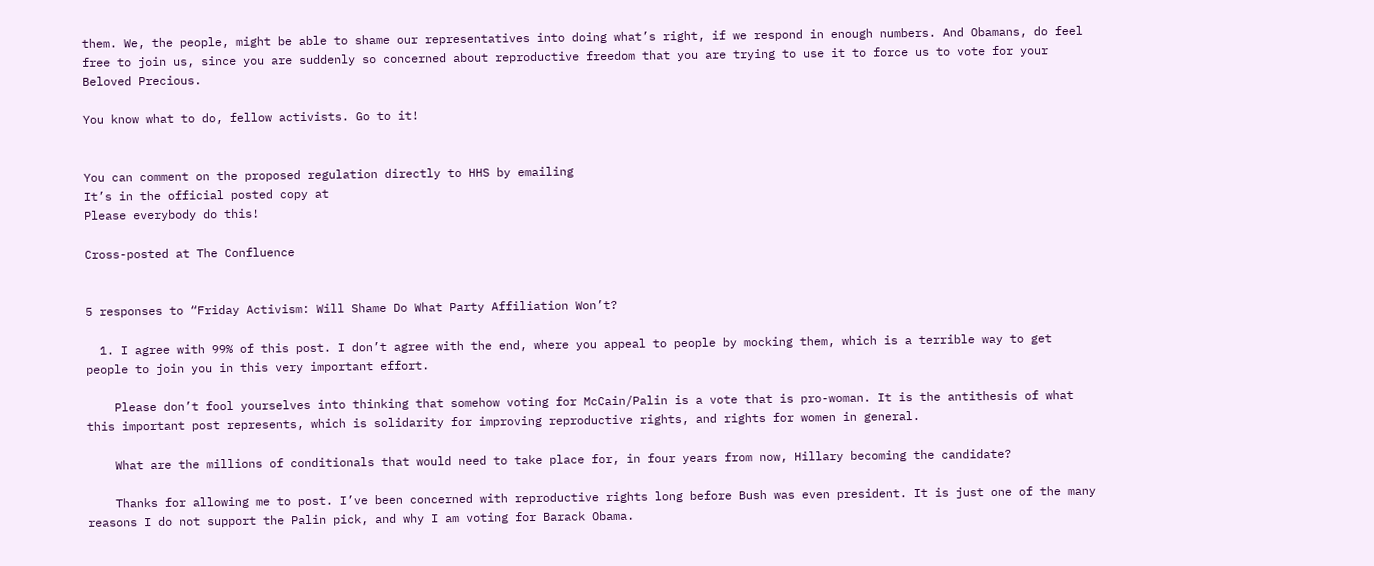them. We, the people, might be able to shame our representatives into doing what’s right, if we respond in enough numbers. And Obamans, do feel free to join us, since you are suddenly so concerned about reproductive freedom that you are trying to use it to force us to vote for your Beloved Precious.

You know what to do, fellow activists. Go to it!


You can comment on the proposed regulation directly to HHS by emailing
It’s in the official posted copy at
Please everybody do this!

Cross-posted at The Confluence


5 responses to “Friday Activism: Will Shame Do What Party Affiliation Won’t?

  1. I agree with 99% of this post. I don’t agree with the end, where you appeal to people by mocking them, which is a terrible way to get people to join you in this very important effort.

    Please don’t fool yourselves into thinking that somehow voting for McCain/Palin is a vote that is pro-woman. It is the antithesis of what this important post represents, which is solidarity for improving reproductive rights, and rights for women in general.

    What are the millions of conditionals that would need to take place for, in four years from now, Hillary becoming the candidate?

    Thanks for allowing me to post. I’ve been concerned with reproductive rights long before Bush was even president. It is just one of the many reasons I do not support the Palin pick, and why I am voting for Barack Obama.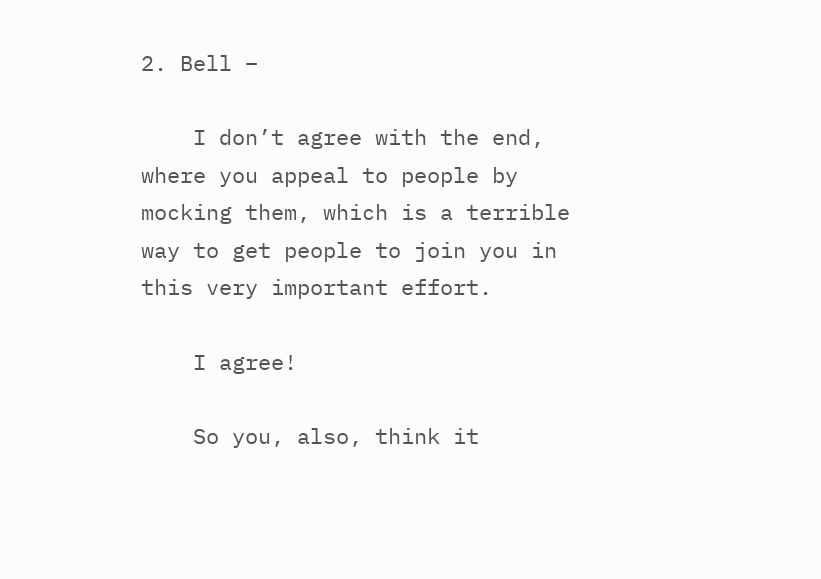2. Bell –

    I don’t agree with the end, where you appeal to people by mocking them, which is a terrible way to get people to join you in this very important effort.

    I agree!

    So you, also, think it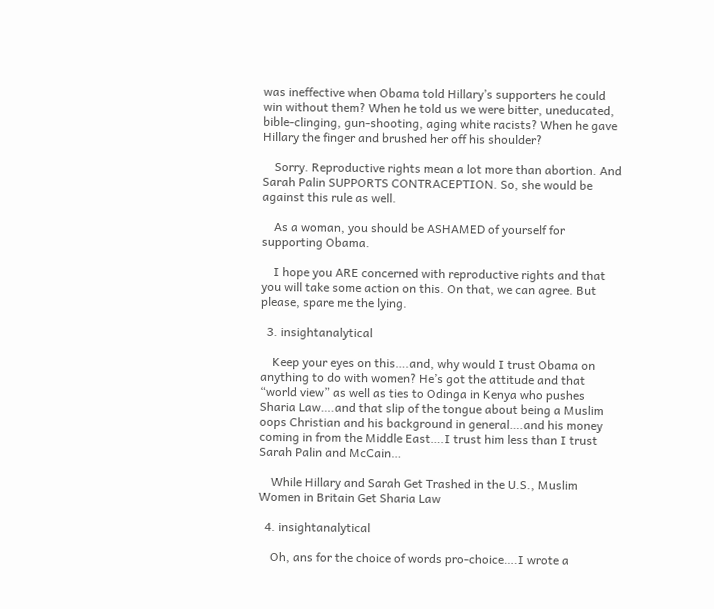was ineffective when Obama told Hillary’s supporters he could win without them? When he told us we were bitter, uneducated, bible-clinging, gun-shooting, aging white racists? When he gave Hillary the finger and brushed her off his shoulder?

    Sorry. Reproductive rights mean a lot more than abortion. And Sarah Palin SUPPORTS CONTRACEPTION. So, she would be against this rule as well.

    As a woman, you should be ASHAMED of yourself for supporting Obama.

    I hope you ARE concerned with reproductive rights and that you will take some action on this. On that, we can agree. But please, spare me the lying.

  3. insightanalytical

    Keep your eyes on this….and, why would I trust Obama on anything to do with women? He’s got the attitude and that “world view” as well as ties to Odinga in Kenya who pushes Sharia Law….and that slip of the tongue about being a Muslim oops Christian and his background in general….and his money coming in from the Middle East….I trust him less than I trust Sarah Palin and McCain…

    While Hillary and Sarah Get Trashed in the U.S., Muslim Women in Britain Get Sharia Law

  4. insightanalytical

    Oh, ans for the choice of words pro-choice….I wrote a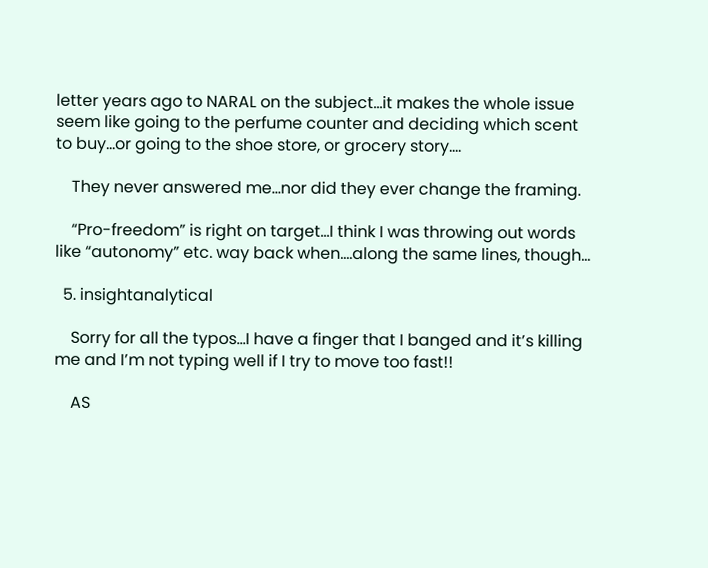letter years ago to NARAL on the subject…it makes the whole issue seem like going to the perfume counter and deciding which scent to buy…or going to the shoe store, or grocery story….

    They never answered me…nor did they ever change the framing.

    “Pro-freedom” is right on target…I think I was throwing out words like “autonomy” etc. way back when….along the same lines, though…

  5. insightanalytical

    Sorry for all the typos…I have a finger that I banged and it’s killing me and I’m not typing well if I try to move too fast!!

    AS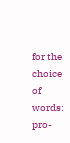for the choice of words: pro-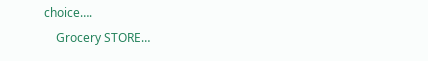choice….
    Grocery STORE…